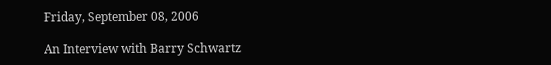Friday, September 08, 2006

An Interview with Barry Schwartz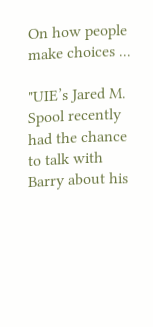On how people make choices ...

"UIE’s Jared M. Spool recently had the chance to talk with Barry about his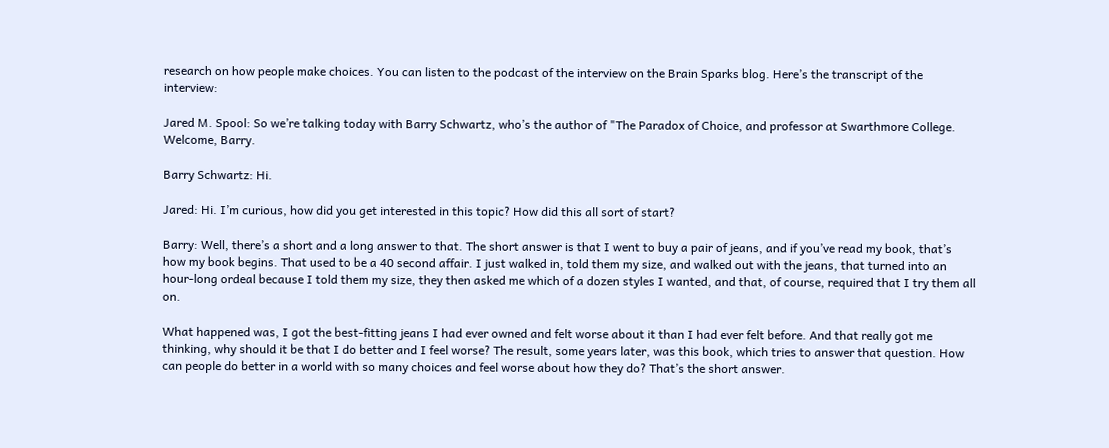research on how people make choices. You can listen to the podcast of the interview on the Brain Sparks blog. Here’s the transcript of the interview:

Jared M. Spool: So we’re talking today with Barry Schwartz, who’s the author of "The Paradox of Choice, and professor at Swarthmore College. Welcome, Barry.

Barry Schwartz: Hi.

Jared: Hi. I’m curious, how did you get interested in this topic? How did this all sort of start?

Barry: Well, there’s a short and a long answer to that. The short answer is that I went to buy a pair of jeans, and if you’ve read my book, that’s how my book begins. That used to be a 40 second affair. I just walked in, told them my size, and walked out with the jeans, that turned into an hour-long ordeal because I told them my size, they then asked me which of a dozen styles I wanted, and that, of course, required that I try them all on.

What happened was, I got the best-fitting jeans I had ever owned and felt worse about it than I had ever felt before. And that really got me thinking, why should it be that I do better and I feel worse? The result, some years later, was this book, which tries to answer that question. How can people do better in a world with so many choices and feel worse about how they do? That’s the short answer.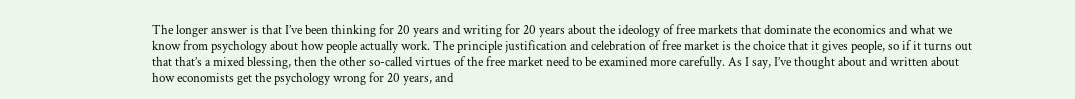The longer answer is that I’ve been thinking for 20 years and writing for 20 years about the ideology of free markets that dominate the economics and what we know from psychology about how people actually work. The principle justification and celebration of free market is the choice that it gives people, so if it turns out that that’s a mixed blessing, then the other so-called virtues of the free market need to be examined more carefully. As I say, I’ve thought about and written about how economists get the psychology wrong for 20 years, and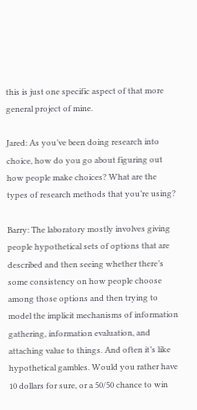this is just one specific aspect of that more general project of mine.

Jared: As you’ve been doing research into choice, how do you go about figuring out how people make choices? What are the types of research methods that you’re using?

Barry: The laboratory mostly involves giving people hypothetical sets of options that are described and then seeing whether there’s some consistency on how people choose among those options and then trying to model the implicit mechanisms of information gathering, information evaluation, and attaching value to things. And often it’s like hypothetical gambles. Would you rather have 10 dollars for sure, or a 50/50 chance to win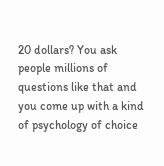20 dollars? You ask people millions of questions like that and you come up with a kind of psychology of choice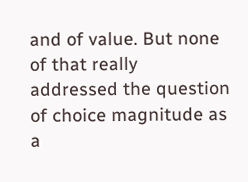and of value. But none of that really addressed the question of choice magnitude as a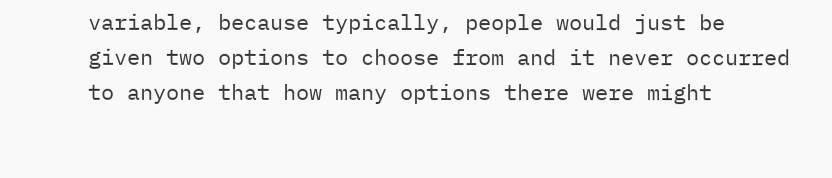variable, because typically, people would just be given two options to choose from and it never occurred to anyone that how many options there were might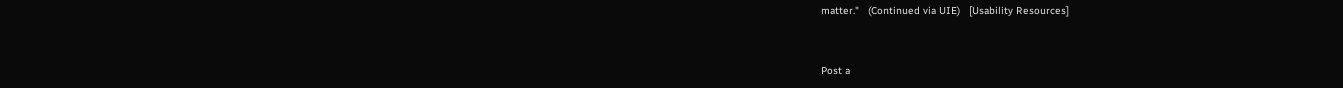matter."   (Continued via UIE)   [Usability Resources]


Post a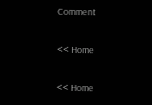Comment

<< Home

<< Home